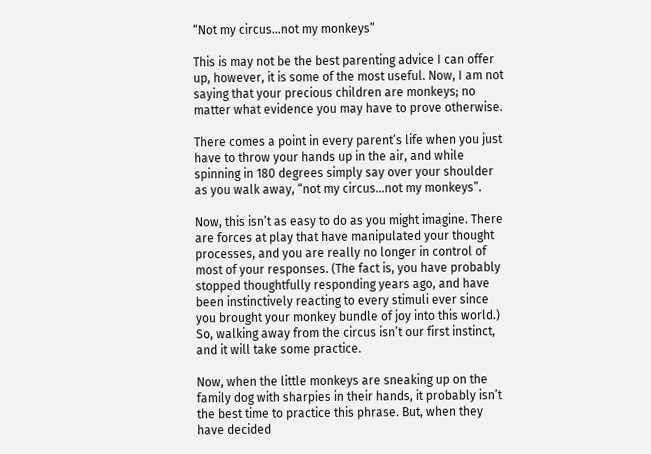“Not my circus…not my monkeys”

This is may not be the best parenting advice I can offer up, however, it is some of the most useful. Now, I am not saying that your precious children are monkeys; no matter what evidence you may have to prove otherwise.

There comes a point in every parent’s life when you just have to throw your hands up in the air, and while spinning in 180 degrees simply say over your shoulder as you walk away, “not my circus…not my monkeys”.

Now, this isn’t as easy to do as you might imagine. There are forces at play that have manipulated your thought processes, and you are really no longer in control of most of your responses. (The fact is, you have probably stopped thoughtfully responding years ago, and have been instinctively reacting to every stimuli ever since you brought your monkey bundle of joy into this world.) So, walking away from the circus isn’t our first instinct, and it will take some practice.

Now, when the little monkeys are sneaking up on the family dog with sharpies in their hands, it probably isn’t the best time to practice this phrase. But, when they have decided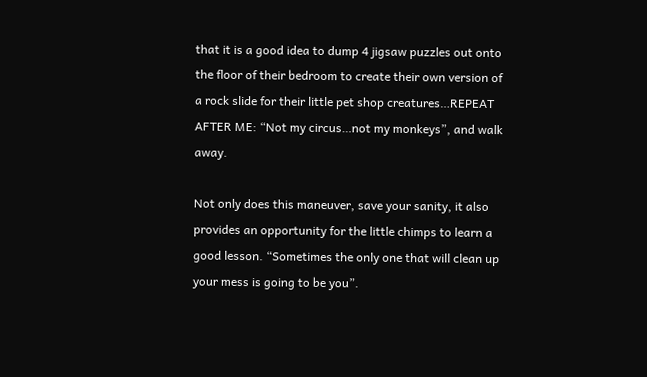that it is a good idea to dump 4 jigsaw puzzles out onto the floor of their bedroom to create their own version of a rock slide for their little pet shop creatures…REPEAT AFTER ME: “Not my circus…not my monkeys”, and walk away.

Not only does this maneuver, save your sanity, it also provides an opportunity for the little chimps to learn a good lesson. “Sometimes the only one that will clean up your mess is going to be you”.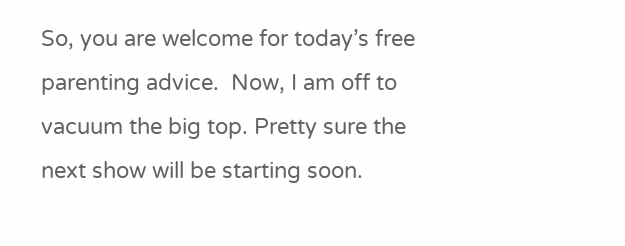So, you are welcome for today’s free parenting advice.  Now, I am off to vacuum the big top. Pretty sure the next show will be starting soon.